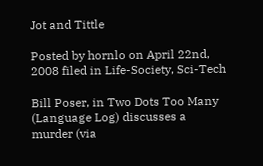Jot and Tittle

Posted by hornlo on April 22nd, 2008 filed in Life-Society, Sci-Tech

Bill Poser, in Two Dots Too Many (Language Log) discusses a murder (via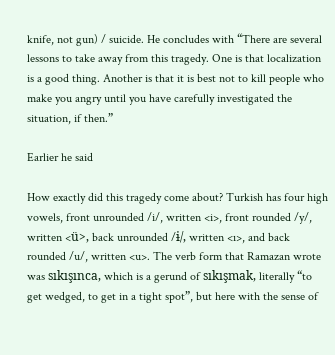knife, not gun) / suicide. He concludes with “There are several lessons to take away from this tragedy. One is that localization is a good thing. Another is that it is best not to kill people who make you angry until you have carefully investigated the situation, if then.”

Earlier he said

How exactly did this tragedy come about? Turkish has four high vowels, front unrounded /i/, written <i>, front rounded /y/, written <ü>, back unrounded /ɨ/, written <ı>, and back rounded /u/, written <u>. The verb form that Ramazan wrote was sıkışınca, which is a gerund of sıkışmak, literally “to get wedged, to get in a tight spot”, but here with the sense of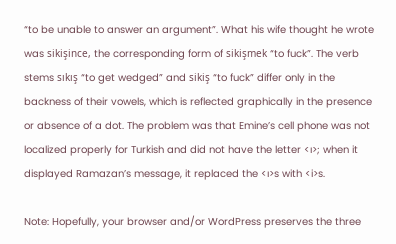“to be unable to answer an argument”. What his wife thought he wrote was sikişince, the corresponding form of sikişmek “to fuck”. The verb stems sıkış “to get wedged” and sikiş “to fuck” differ only in the backness of their vowels, which is reflected graphically in the presence or absence of a dot. The problem was that Emine’s cell phone was not localized properly for Turkish and did not have the letter <ı>; when it displayed Ramazan’s message, it replaced the <ı>s with <i>s.

Note: Hopefully, your browser and/or WordPress preserves the three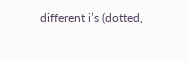different i’s (dotted,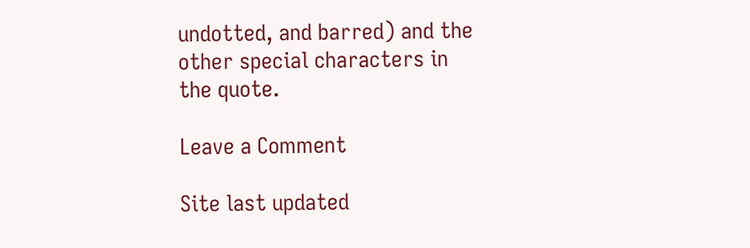undotted, and barred) and the other special characters in the quote.

Leave a Comment

Site last updated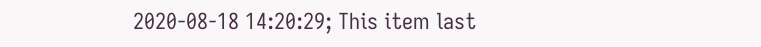2020-08-18 14:20:29; This item last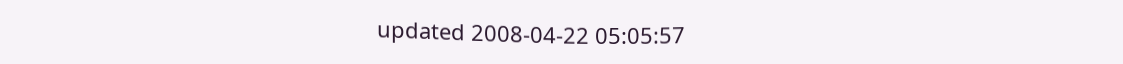updated 2008-04-22 05:05:57